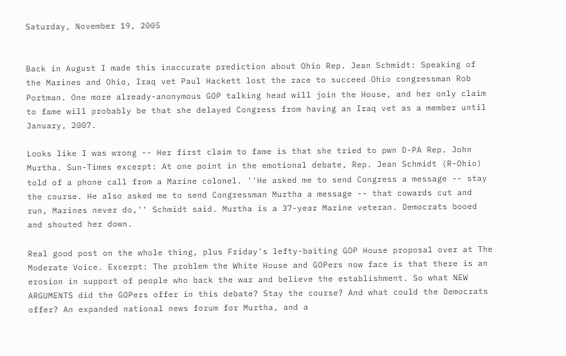Saturday, November 19, 2005


Back in August I made this inaccurate prediction about Ohio Rep. Jean Schmidt: Speaking of the Marines and Ohio, Iraq vet Paul Hackett lost the race to succeed Ohio congressman Rob Portman. One more already-anonymous GOP talking head will join the House, and her only claim to fame will probably be that she delayed Congress from having an Iraq vet as a member until January, 2007.

Looks like I was wrong -- Her first claim to fame is that she tried to pwn D-PA Rep. John Murtha. Sun-Times excerpt: At one point in the emotional debate, Rep. Jean Schmidt (R-Ohio) told of a phone call from a Marine colonel. ''He asked me to send Congress a message -- stay the course. He also asked me to send Congressman Murtha a message -- that cowards cut and run, Marines never do,'' Schmidt said. Murtha is a 37-year Marine veteran. Democrats booed and shouted her down.

Real good post on the whole thing, plus Friday's lefty-baiting GOP House proposal over at The Moderate Voice. Excerpt: The problem the White House and GOPers now face is that there is an erosion in support of people who back the war and believe the establishment. So what NEW ARGUMENTS did the GOPers offer in this debate? Stay the course? And what could the Democrats offer? An expanded national news forum for Murtha, and a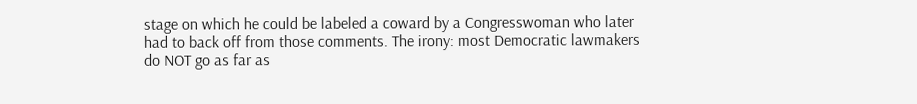stage on which he could be labeled a coward by a Congresswoman who later had to back off from those comments. The irony: most Democratic lawmakers do NOT go as far as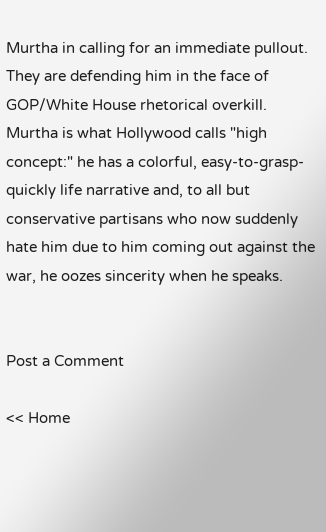Murtha in calling for an immediate pullout. They are defending him in the face of GOP/White House rhetorical overkill. Murtha is what Hollywood calls "high concept:" he has a colorful, easy-to-grasp-quickly life narrative and, to all but conservative partisans who now suddenly hate him due to him coming out against the war, he oozes sincerity when he speaks.


Post a Comment

<< Home